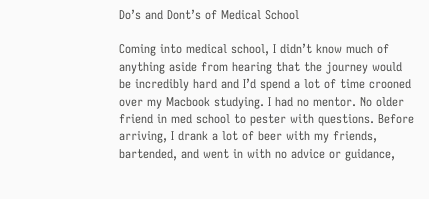Do’s and Dont’s of Medical School

Coming into medical school, I didn’t know much of anything aside from hearing that the journey would be incredibly hard and I’d spend a lot of time crooned over my Macbook studying. I had no mentor. No older friend in med school to pester with questions. Before arriving, I drank a lot of beer with my friends, bartended, and went in with no advice or guidance,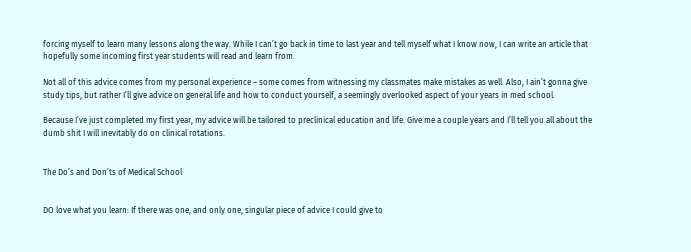forcing myself to learn many lessons along the way. While I can’t go back in time to last year and tell myself what I know now, I can write an article that hopefully some incoming first year students will read and learn from.

Not all of this advice comes from my personal experience – some comes from witnessing my classmates make mistakes as well. Also, I ain’t gonna give study tips, but rather I’ll give advice on general life and how to conduct yourself, a seemingly overlooked aspect of your years in med school.

Because I’ve just completed my first year, my advice will be tailored to preclinical education and life. Give me a couple years and I’ll tell you all about the dumb shit I will inevitably do on clinical rotations.


The Do’s and Don’ts of Medical School


DO love what you learn: If there was one, and only one, singular piece of advice I could give to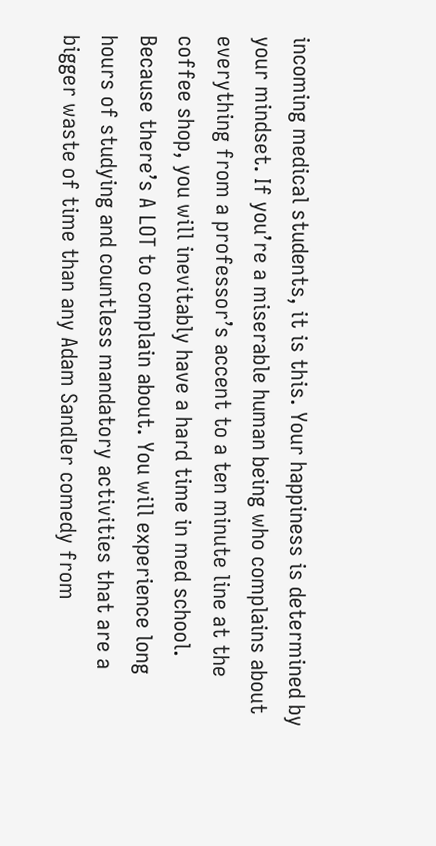incoming medical students, it is this. Your happiness is determined by your mindset. If you’re a miserable human being who complains about everything from a professor’s accent to a ten minute line at the coffee shop, you will inevitably have a hard time in med school. Because there’s A LOT to complain about. You will experience long hours of studying and countless mandatory activities that are a bigger waste of time than any Adam Sandler comedy from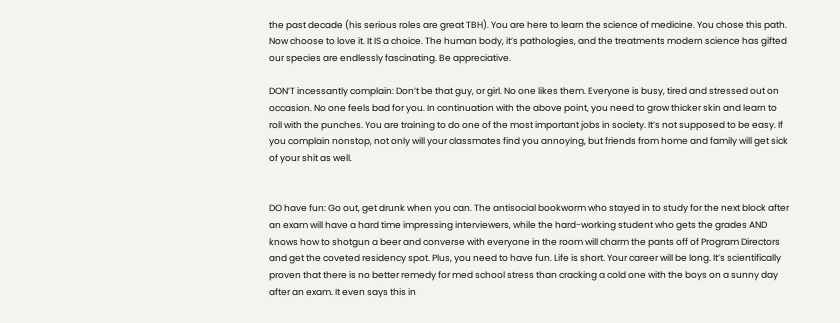the past decade (his serious roles are great TBH). You are here to learn the science of medicine. You chose this path. Now choose to love it. It IS a choice. The human body, it’s pathologies, and the treatments modern science has gifted our species are endlessly fascinating. Be appreciative.

DON’T incessantly complain: Don’t be that guy, or girl. No one likes them. Everyone is busy, tired and stressed out on occasion. No one feels bad for you. In continuation with the above point, you need to grow thicker skin and learn to roll with the punches. You are training to do one of the most important jobs in society. It’s not supposed to be easy. If you complain nonstop, not only will your classmates find you annoying, but friends from home and family will get sick of your shit as well.


DO have fun: Go out, get drunk when you can. The antisocial bookworm who stayed in to study for the next block after an exam will have a hard time impressing interviewers, while the hard-working student who gets the grades AND knows how to shotgun a beer and converse with everyone in the room will charm the pants off of Program Directors and get the coveted residency spot. Plus, you need to have fun. Life is short. Your career will be long. It’s scientifically proven that there is no better remedy for med school stress than cracking a cold one with the boys on a sunny day after an exam. It even says this in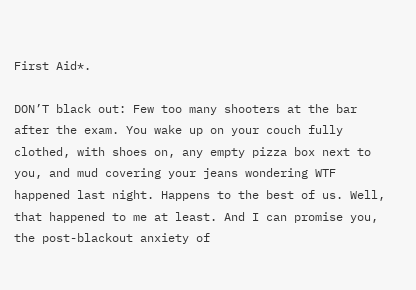First Aid*.

DON’T black out: Few too many shooters at the bar after the exam. You wake up on your couch fully clothed, with shoes on, any empty pizza box next to you, and mud covering your jeans wondering WTF happened last night. Happens to the best of us. Well, that happened to me at least. And I can promise you, the post-blackout anxiety of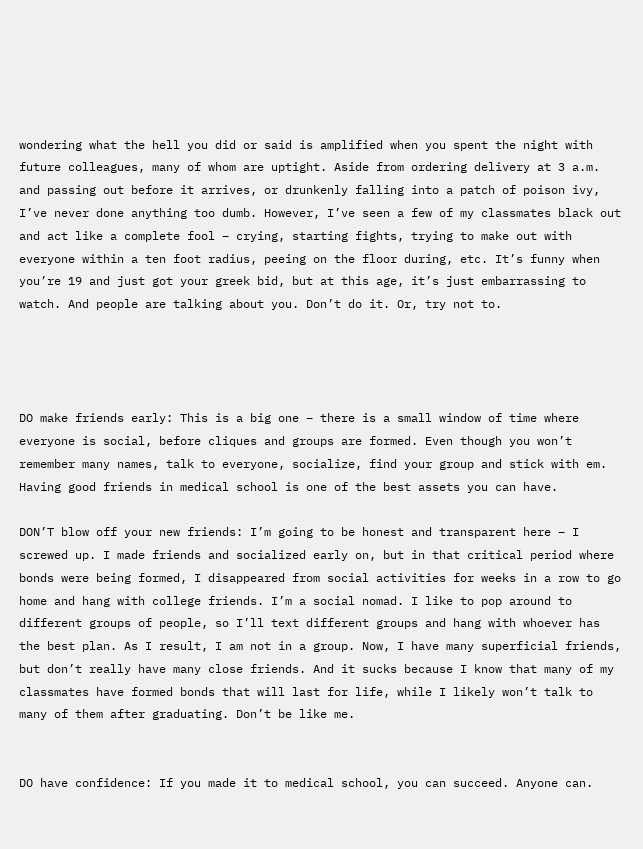wondering what the hell you did or said is amplified when you spent the night with future colleagues, many of whom are uptight. Aside from ordering delivery at 3 a.m. and passing out before it arrives, or drunkenly falling into a patch of poison ivy, I’ve never done anything too dumb. However, I’ve seen a few of my classmates black out and act like a complete fool – crying, starting fights, trying to make out with everyone within a ten foot radius, peeing on the floor during, etc. It’s funny when you’re 19 and just got your greek bid, but at this age, it’s just embarrassing to watch. And people are talking about you. Don’t do it. Or, try not to.




DO make friends early: This is a big one – there is a small window of time where everyone is social, before cliques and groups are formed. Even though you won’t remember many names, talk to everyone, socialize, find your group and stick with em. Having good friends in medical school is one of the best assets you can have.

DON’T blow off your new friends: I’m going to be honest and transparent here – I screwed up. I made friends and socialized early on, but in that critical period where bonds were being formed, I disappeared from social activities for weeks in a row to go home and hang with college friends. I’m a social nomad. I like to pop around to different groups of people, so I’ll text different groups and hang with whoever has the best plan. As I result, I am not in a group. Now, I have many superficial friends, but don’t really have many close friends. And it sucks because I know that many of my classmates have formed bonds that will last for life, while I likely won’t talk to many of them after graduating. Don’t be like me.


DO have confidence: If you made it to medical school, you can succeed. Anyone can.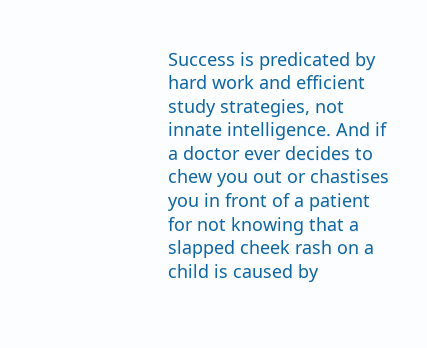Success is predicated by hard work and efficient study strategies, not innate intelligence. And if a doctor ever decides to chew you out or chastises you in front of a patient for not knowing that a slapped cheek rash on a child is caused by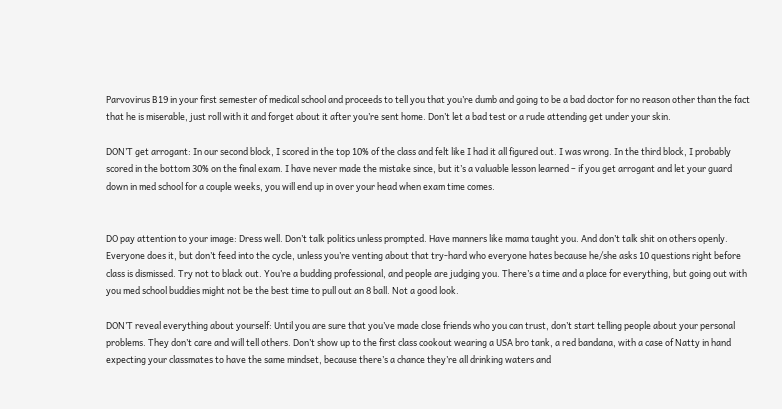Parvovirus B19 in your first semester of medical school and proceeds to tell you that you’re dumb and going to be a bad doctor for no reason other than the fact that he is miserable, just roll with it and forget about it after you’re sent home. Don’t let a bad test or a rude attending get under your skin.

DON’T get arrogant: In our second block, I scored in the top 10% of the class and felt like I had it all figured out. I was wrong. In the third block, I probably scored in the bottom 30% on the final exam. I have never made the mistake since, but it’s a valuable lesson learned – if you get arrogant and let your guard down in med school for a couple weeks, you will end up in over your head when exam time comes.


DO pay attention to your image: Dress well. Don’t talk politics unless prompted. Have manners like mama taught you. And don’t talk shit on others openly. Everyone does it, but don’t feed into the cycle, unless you’re venting about that try-hard who everyone hates because he/she asks 10 questions right before class is dismissed. Try not to black out. You’re a budding professional, and people are judging you. There’s a time and a place for everything, but going out with you med school buddies might not be the best time to pull out an 8 ball. Not a good look.

DON’T reveal everything about yourself: Until you are sure that you’ve made close friends who you can trust, don’t start telling people about your personal problems. They don’t care and will tell others. Don’t show up to the first class cookout wearing a USA bro tank, a red bandana, with a case of Natty in hand expecting your classmates to have the same mindset, because there’s a chance they’re all drinking waters and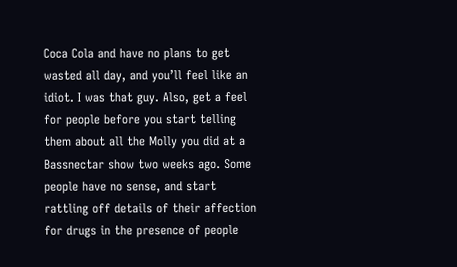Coca Cola and have no plans to get wasted all day, and you’ll feel like an idiot. I was that guy. Also, get a feel for people before you start telling them about all the Molly you did at a Bassnectar show two weeks ago. Some people have no sense, and start rattling off details of their affection for drugs in the presence of people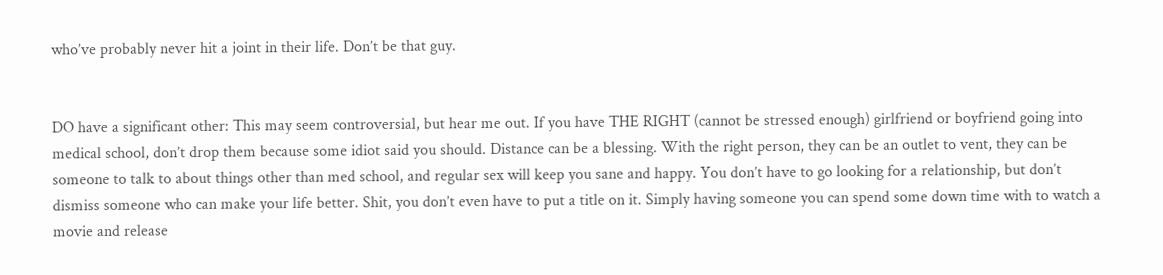who’ve probably never hit a joint in their life. Don’t be that guy.


DO have a significant other: This may seem controversial, but hear me out. If you have THE RIGHT (cannot be stressed enough) girlfriend or boyfriend going into medical school, don’t drop them because some idiot said you should. Distance can be a blessing. With the right person, they can be an outlet to vent, they can be someone to talk to about things other than med school, and regular sex will keep you sane and happy. You don’t have to go looking for a relationship, but don’t dismiss someone who can make your life better. Shit, you don’t even have to put a title on it. Simply having someone you can spend some down time with to watch a movie and release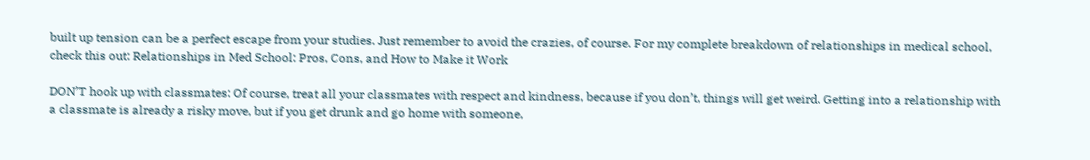built up tension can be a perfect escape from your studies. Just remember to avoid the crazies, of course. For my complete breakdown of relationships in medical school, check this out: Relationships in Med School: Pros, Cons, and How to Make it Work

DON’T hook up with classmates: Of course, treat all your classmates with respect and kindness, because if you don’t, things will get weird. Getting into a relationship with a classmate is already a risky move, but if you get drunk and go home with someone,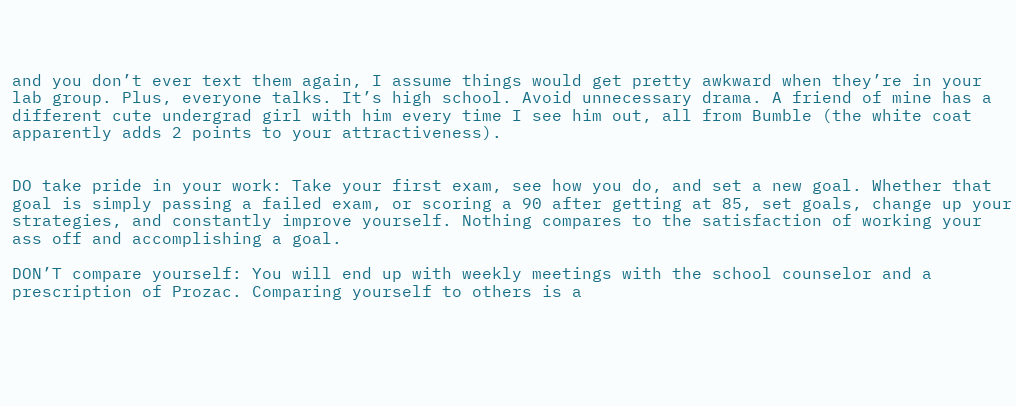and you don’t ever text them again, I assume things would get pretty awkward when they’re in your lab group. Plus, everyone talks. It’s high school. Avoid unnecessary drama. A friend of mine has a different cute undergrad girl with him every time I see him out, all from Bumble (the white coat apparently adds 2 points to your attractiveness).


DO take pride in your work: Take your first exam, see how you do, and set a new goal. Whether that goal is simply passing a failed exam, or scoring a 90 after getting at 85, set goals, change up your strategies, and constantly improve yourself. Nothing compares to the satisfaction of working your ass off and accomplishing a goal.

DON’T compare yourself: You will end up with weekly meetings with the school counselor and a prescription of Prozac. Comparing yourself to others is a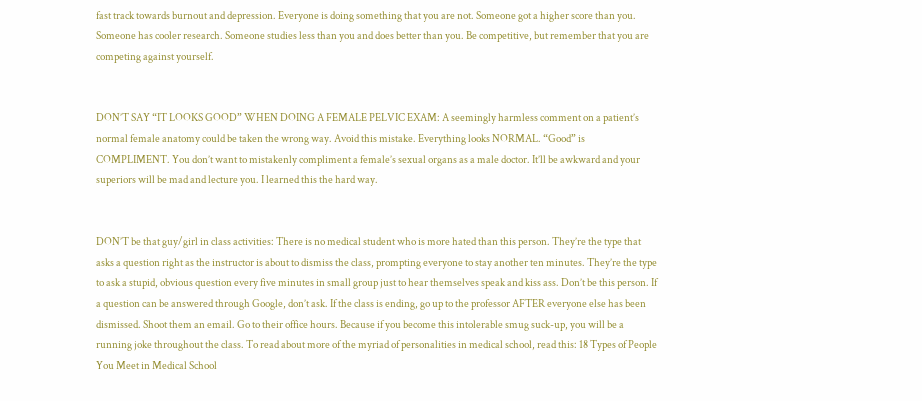fast track towards burnout and depression. Everyone is doing something that you are not. Someone got a higher score than you. Someone has cooler research. Someone studies less than you and does better than you. Be competitive, but remember that you are competing against yourself.


DON’T SAY “IT LOOKS GOOD” WHEN DOING A FEMALE PELVIC EXAM: A seemingly harmless comment on a patient’s normal female anatomy could be taken the wrong way. Avoid this mistake. Everything looks NORMAL. “Good” is COMPLIMENT. You don’t want to mistakenly compliment a female’s sexual organs as a male doctor. It’ll be awkward and your superiors will be mad and lecture you. I learned this the hard way.


DON’T be that guy/girl in class activities: There is no medical student who is more hated than this person. They’re the type that asks a question right as the instructor is about to dismiss the class, prompting everyone to stay another ten minutes. They’re the type to ask a stupid, obvious question every five minutes in small group just to hear themselves speak and kiss ass. Don’t be this person. If a question can be answered through Google, don’t ask. If the class is ending, go up to the professor AFTER everyone else has been dismissed. Shoot them an email. Go to their office hours. Because if you become this intolerable smug suck-up, you will be a running joke throughout the class. To read about more of the myriad of personalities in medical school, read this: 18 Types of People You Meet in Medical School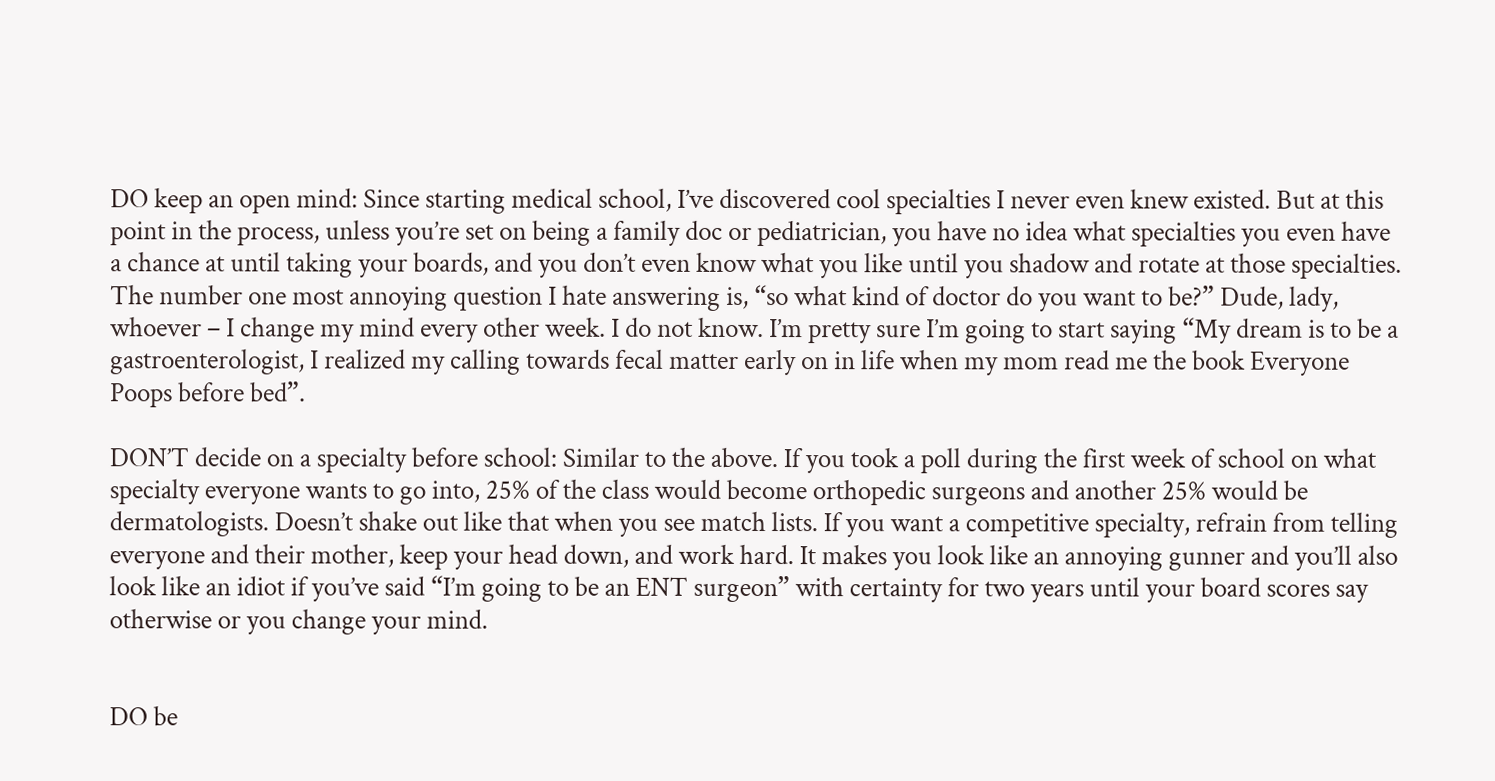DO keep an open mind: Since starting medical school, I’ve discovered cool specialties I never even knew existed. But at this point in the process, unless you’re set on being a family doc or pediatrician, you have no idea what specialties you even have a chance at until taking your boards, and you don’t even know what you like until you shadow and rotate at those specialties. The number one most annoying question I hate answering is, “so what kind of doctor do you want to be?” Dude, lady, whoever – I change my mind every other week. I do not know. I’m pretty sure I’m going to start saying “My dream is to be a gastroenterologist, I realized my calling towards fecal matter early on in life when my mom read me the book Everyone Poops before bed”.

DON’T decide on a specialty before school: Similar to the above. If you took a poll during the first week of school on what specialty everyone wants to go into, 25% of the class would become orthopedic surgeons and another 25% would be dermatologists. Doesn’t shake out like that when you see match lists. If you want a competitive specialty, refrain from telling everyone and their mother, keep your head down, and work hard. It makes you look like an annoying gunner and you’ll also look like an idiot if you’ve said “I’m going to be an ENT surgeon” with certainty for two years until your board scores say otherwise or you change your mind.


DO be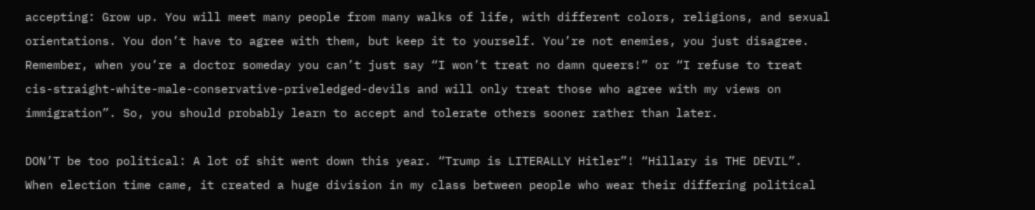accepting: Grow up. You will meet many people from many walks of life, with different colors, religions, and sexual orientations. You don’t have to agree with them, but keep it to yourself. You’re not enemies, you just disagree. Remember, when you’re a doctor someday you can’t just say “I won’t treat no damn queers!” or “I refuse to treat cis-straight-white-male-conservative-priveledged-devils and will only treat those who agree with my views on immigration”. So, you should probably learn to accept and tolerate others sooner rather than later.

DON’T be too political: A lot of shit went down this year. “Trump is LITERALLY Hitler”! “Hillary is THE DEVIL”. When election time came, it created a huge division in my class between people who wear their differing political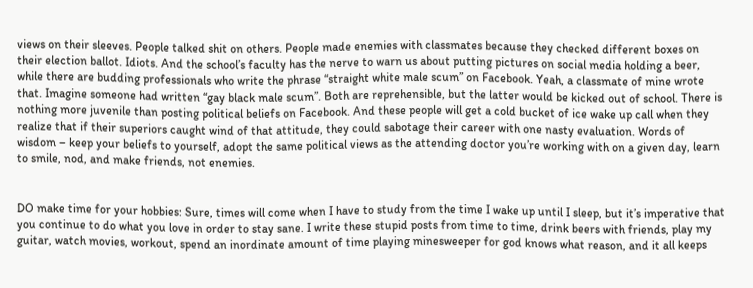views on their sleeves. People talked shit on others. People made enemies with classmates because they checked different boxes on their election ballot. Idiots. And the school’s faculty has the nerve to warn us about putting pictures on social media holding a beer, while there are budding professionals who write the phrase “straight white male scum” on Facebook. Yeah, a classmate of mine wrote that. Imagine someone had written “gay black male scum”. Both are reprehensible, but the latter would be kicked out of school. There is nothing more juvenile than posting political beliefs on Facebook. And these people will get a cold bucket of ice wake up call when they realize that if their superiors caught wind of that attitude, they could sabotage their career with one nasty evaluation. Words of wisdom – keep your beliefs to yourself, adopt the same political views as the attending doctor you’re working with on a given day, learn to smile, nod, and make friends, not enemies.


DO make time for your hobbies: Sure, times will come when I have to study from the time I wake up until I sleep, but it’s imperative that you continue to do what you love in order to stay sane. I write these stupid posts from time to time, drink beers with friends, play my guitar, watch movies, workout, spend an inordinate amount of time playing minesweeper for god knows what reason, and it all keeps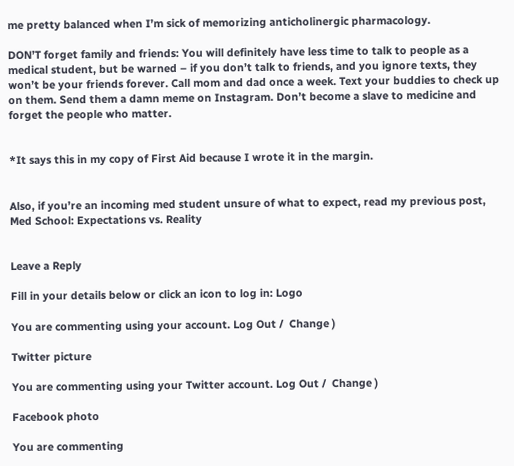me pretty balanced when I’m sick of memorizing anticholinergic pharmacology.

DON’T forget family and friends: You will definitely have less time to talk to people as a medical student, but be warned – if you don’t talk to friends, and you ignore texts, they won’t be your friends forever. Call mom and dad once a week. Text your buddies to check up on them. Send them a damn meme on Instagram. Don’t become a slave to medicine and forget the people who matter.


*It says this in my copy of First Aid because I wrote it in the margin.


Also, if you’re an incoming med student unsure of what to expect, read my previous post, Med School: Expectations vs. Reality


Leave a Reply

Fill in your details below or click an icon to log in: Logo

You are commenting using your account. Log Out /  Change )

Twitter picture

You are commenting using your Twitter account. Log Out /  Change )

Facebook photo

You are commenting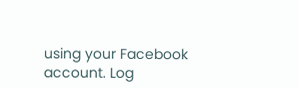using your Facebook account. Log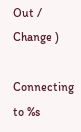Out /  Change )

Connecting to %s